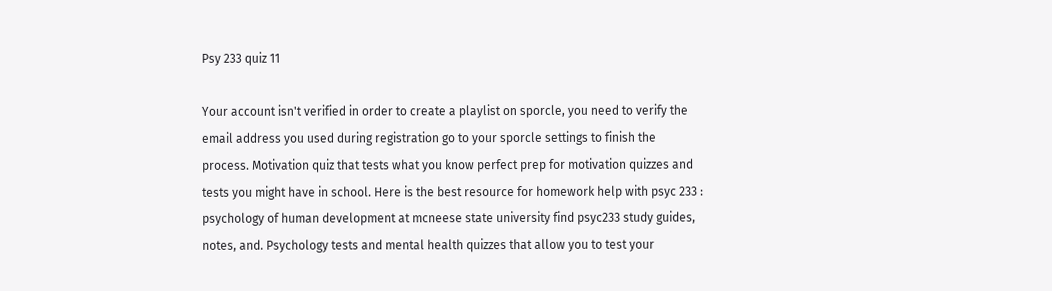Psy 233 quiz 11

Your account isn't verified in order to create a playlist on sporcle, you need to verify the email address you used during registration go to your sporcle settings to finish the process. Motivation quiz that tests what you know perfect prep for motivation quizzes and tests you might have in school. Here is the best resource for homework help with psyc 233 : psychology of human development at mcneese state university find psyc233 study guides, notes, and. Psychology tests and mental health quizzes that allow you to test your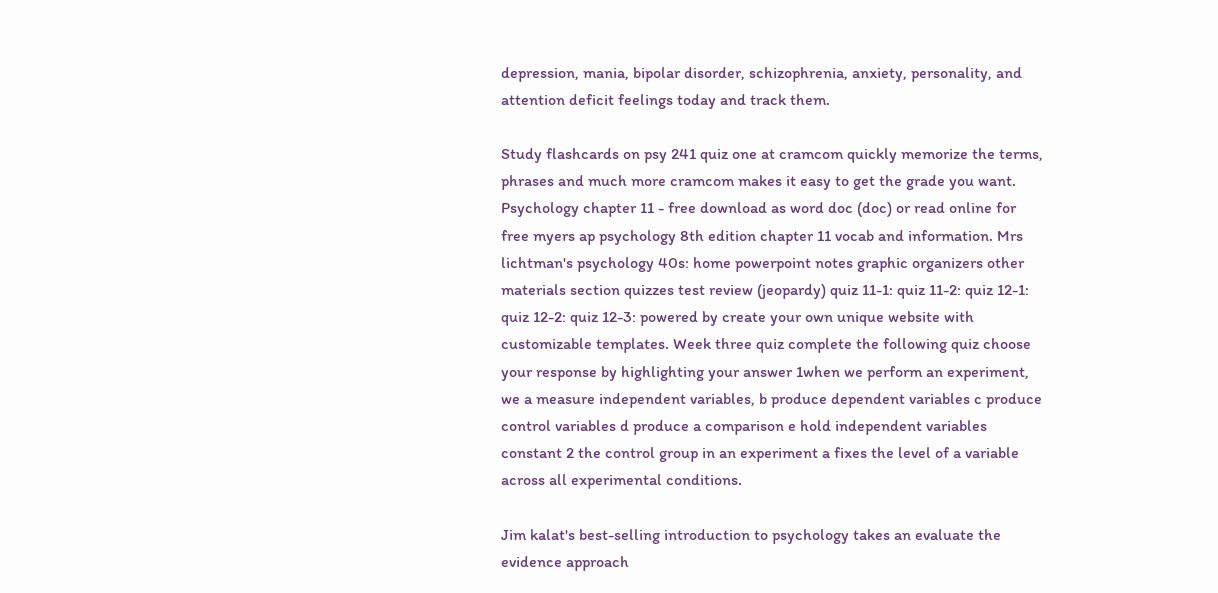depression, mania, bipolar disorder, schizophrenia, anxiety, personality, and attention deficit feelings today and track them.

Study flashcards on psy 241 quiz one at cramcom quickly memorize the terms, phrases and much more cramcom makes it easy to get the grade you want. Psychology chapter 11 - free download as word doc (doc) or read online for free myers ap psychology 8th edition chapter 11 vocab and information. Mrs lichtman's psychology 40s: home powerpoint notes graphic organizers other materials section quizzes test review (jeopardy) quiz 11-1: quiz 11-2: quiz 12-1: quiz 12-2: quiz 12-3: powered by create your own unique website with customizable templates. Week three quiz complete the following quiz choose your response by highlighting your answer 1when we perform an experiment, we a measure independent variables, b produce dependent variables c produce control variables d produce a comparison e hold independent variables constant 2 the control group in an experiment a fixes the level of a variable across all experimental conditions.

Jim kalat's best-selling introduction to psychology takes an evaluate the evidence approach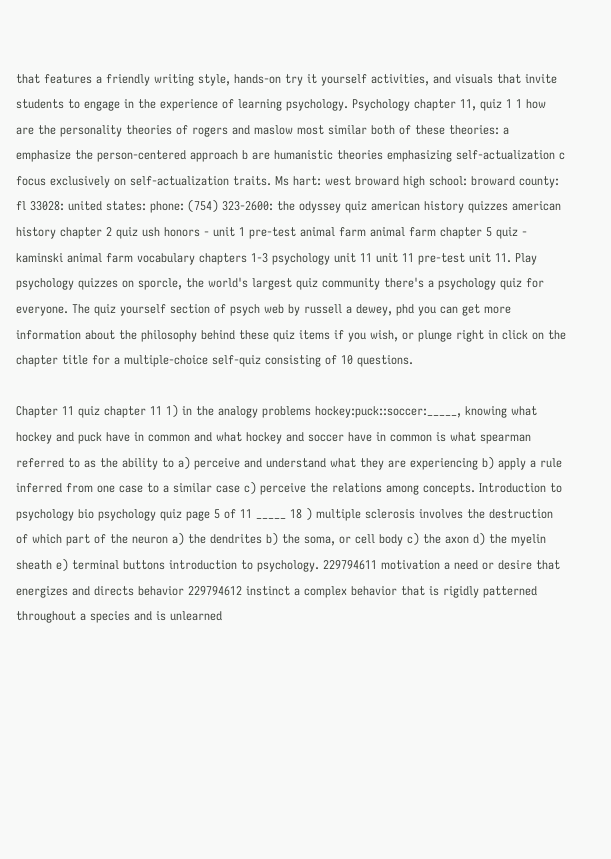that features a friendly writing style, hands-on try it yourself activities, and visuals that invite students to engage in the experience of learning psychology. Psychology chapter 11, quiz 1 1 how are the personality theories of rogers and maslow most similar both of these theories: a emphasize the person-centered approach b are humanistic theories emphasizing self-actualization c focus exclusively on self-actualization traits. Ms hart: west broward high school: broward county: fl 33028: united states: phone: (754) 323-2600: the odyssey quiz american history quizzes american history chapter 2 quiz ush honors - unit 1 pre-test animal farm animal farm chapter 5 quiz - kaminski animal farm vocabulary chapters 1-3 psychology unit 11 unit 11 pre-test unit 11. Play psychology quizzes on sporcle, the world's largest quiz community there's a psychology quiz for everyone. The quiz yourself section of psych web by russell a dewey, phd you can get more information about the philosophy behind these quiz items if you wish, or plunge right in click on the chapter title for a multiple-choice self-quiz consisting of 10 questions.

Chapter 11 quiz chapter 11 1) in the analogy problems hockey:puck::soccer:_____, knowing what hockey and puck have in common and what hockey and soccer have in common is what spearman referred to as the ability to a) perceive and understand what they are experiencing b) apply a rule inferred from one case to a similar case c) perceive the relations among concepts. Introduction to psychology bio psychology quiz page 5 of 11 _____ 18 ) multiple sclerosis involves the destruction of which part of the neuron a) the dendrites b) the soma, or cell body c) the axon d) the myelin sheath e) terminal buttons introduction to psychology. 229794611 motivation a need or desire that energizes and directs behavior 229794612 instinct a complex behavior that is rigidly patterned throughout a species and is unlearned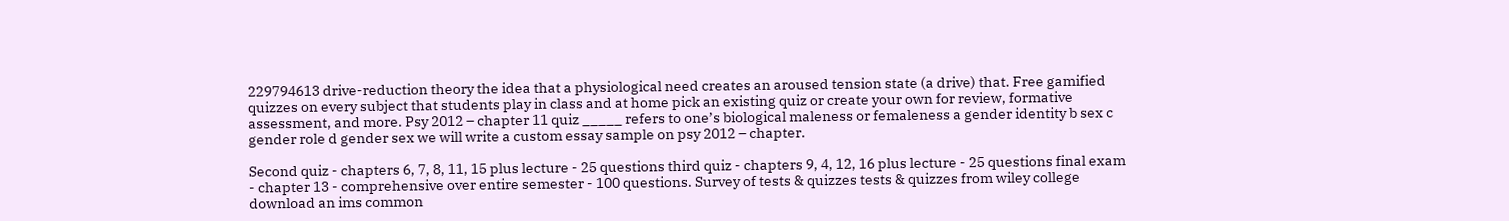229794613 drive-reduction theory the idea that a physiological need creates an aroused tension state (a drive) that. Free gamified quizzes on every subject that students play in class and at home pick an existing quiz or create your own for review, formative assessment, and more. Psy 2012 – chapter 11 quiz _____ refers to one’s biological maleness or femaleness a gender identity b sex c gender role d gender sex we will write a custom essay sample on psy 2012 – chapter.

Second quiz - chapters 6, 7, 8, 11, 15 plus lecture - 25 questions third quiz - chapters 9, 4, 12, 16 plus lecture - 25 questions final exam - chapter 13 - comprehensive over entire semester - 100 questions. Survey of tests & quizzes tests & quizzes from wiley college download an ims common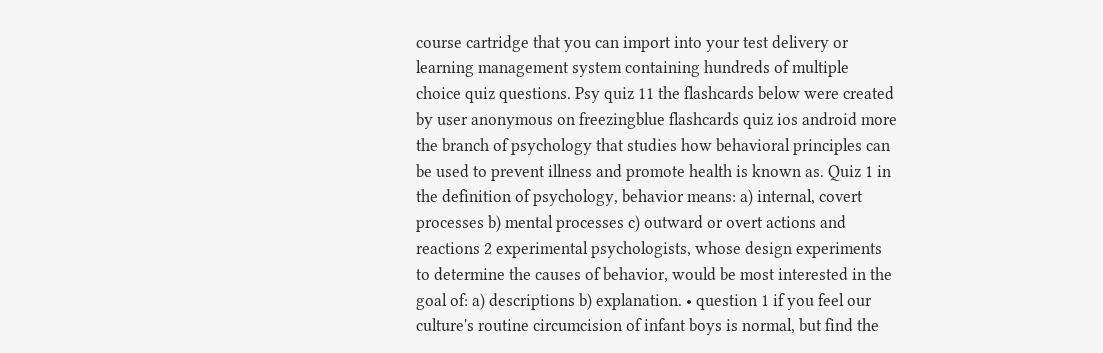course cartridge that you can import into your test delivery or learning management system containing hundreds of multiple choice quiz questions. Psy quiz 11 the flashcards below were created by user anonymous on freezingblue flashcards quiz ios android more the branch of psychology that studies how behavioral principles can be used to prevent illness and promote health is known as. Quiz 1 in the definition of psychology, behavior means: a) internal, covert processes b) mental processes c) outward or overt actions and reactions 2 experimental psychologists, whose design experiments to determine the causes of behavior, would be most interested in the goal of: a) descriptions b) explanation. • question 1 if you feel our culture's routine circumcision of infant boys is normal, but find the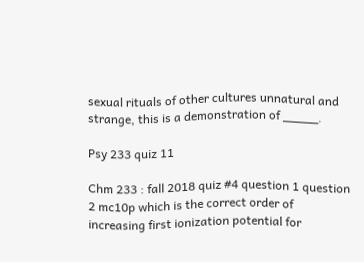sexual rituals of other cultures unnatural and strange, this is a demonstration of _____.

Psy 233 quiz 11

Chm 233 : fall 2018 quiz #4 question 1 question 2 mc10p which is the correct order of increasing first ionization potential for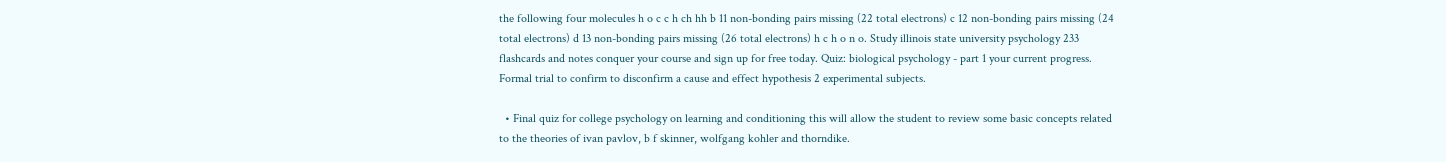the following four molecules h o c c h ch hh b 11 non-bonding pairs missing (22 total electrons) c 12 non-bonding pairs missing (24 total electrons) d 13 non-bonding pairs missing (26 total electrons) h c h o n o. Study illinois state university psychology 233 flashcards and notes conquer your course and sign up for free today. Quiz: biological psychology - part 1 your current progress. Formal trial to confirm to disconfirm a cause and effect hypothesis 2 experimental subjects.

  • Final quiz for college psychology on learning and conditioning this will allow the student to review some basic concepts related to the theories of ivan pavlov, b f skinner, wolfgang kohler and thorndike.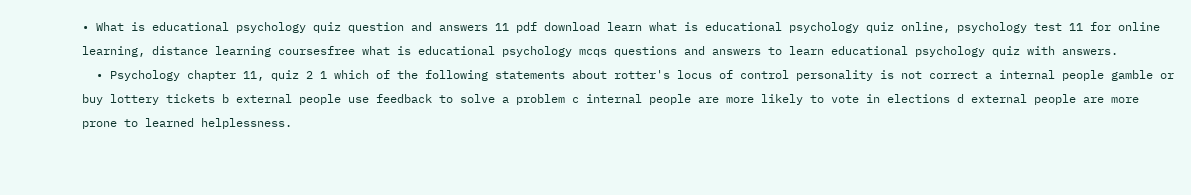• What is educational psychology quiz question and answers 11 pdf download learn what is educational psychology quiz online, psychology test 11 for online learning, distance learning coursesfree what is educational psychology mcqs questions and answers to learn educational psychology quiz with answers.
  • Psychology chapter 11, quiz 2 1 which of the following statements about rotter's locus of control personality is not correct a internal people gamble or buy lottery tickets b external people use feedback to solve a problem c internal people are more likely to vote in elections d external people are more prone to learned helplessness.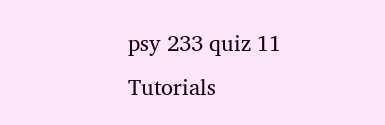psy 233 quiz 11 Tutorials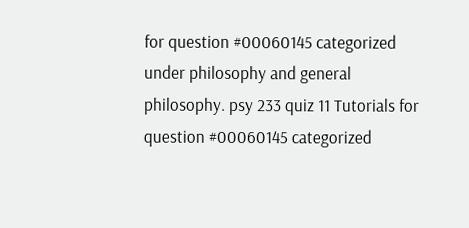for question #00060145 categorized under philosophy and general philosophy. psy 233 quiz 11 Tutorials for question #00060145 categorized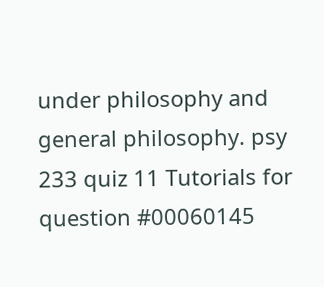under philosophy and general philosophy. psy 233 quiz 11 Tutorials for question #00060145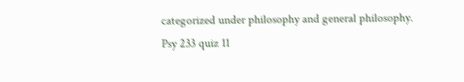categorized under philosophy and general philosophy.
Psy 233 quiz 11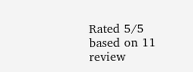Rated 5/5 based on 11 review